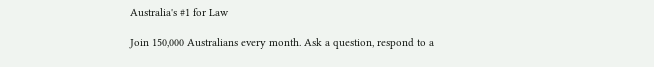Australia's #1 for Law

Join 150,000 Australians every month. Ask a question, respond to a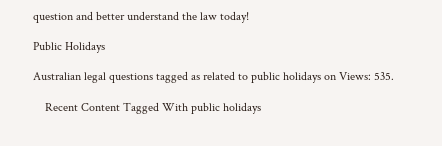question and better understand the law today!

Public Holidays

Australian legal questions tagged as related to public holidays on Views: 535.

    Recent Content Tagged With public holidays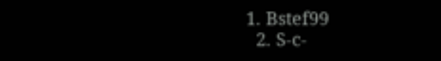1. Bstef99
  2. S-c-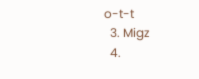o-t-t
  3. Migz
  4.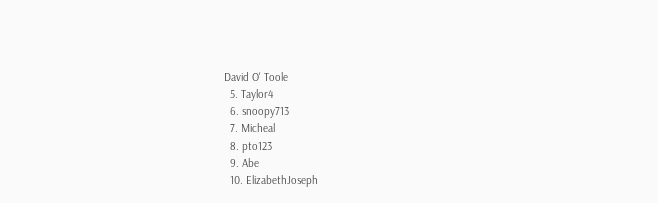David O' Toole
  5. Taylor4
  6. snoopy713
  7. Micheal
  8. pto123
  9. Abe
  10. ElizabethJoseph